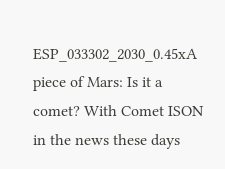ESP_033302_2030_0.45xA piece of Mars: Is it a comet? With Comet ISON in the news these days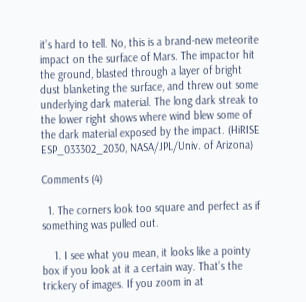it’s hard to tell. No, this is a brand-new meteorite impact on the surface of Mars. The impactor hit the ground, blasted through a layer of bright dust blanketing the surface, and threw out some underlying dark material. The long dark streak to the lower right shows where wind blew some of the dark material exposed by the impact. (HiRISE ESP_033302_2030, NASA/JPL/Univ. of Arizona)

Comments (4)

  1. The corners look too square and perfect as if something was pulled out.

    1. I see what you mean, it looks like a pointy box if you look at it a certain way. That’s the trickery of images. If you zoom in at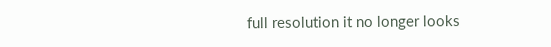full resolution it no longer looks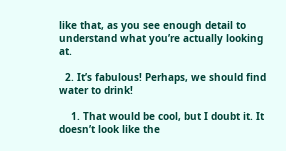like that, as you see enough detail to understand what you’re actually looking at.

  2. It’s fabulous! Perhaps, we should find water to drink!

    1. That would be cool, but I doubt it. It doesn’t look like the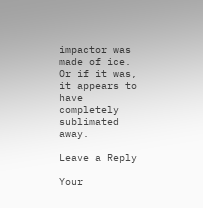impactor was made of ice. Or if it was, it appears to have completely sublimated away.

Leave a Reply

Your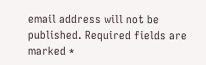email address will not be published. Required fields are marked *